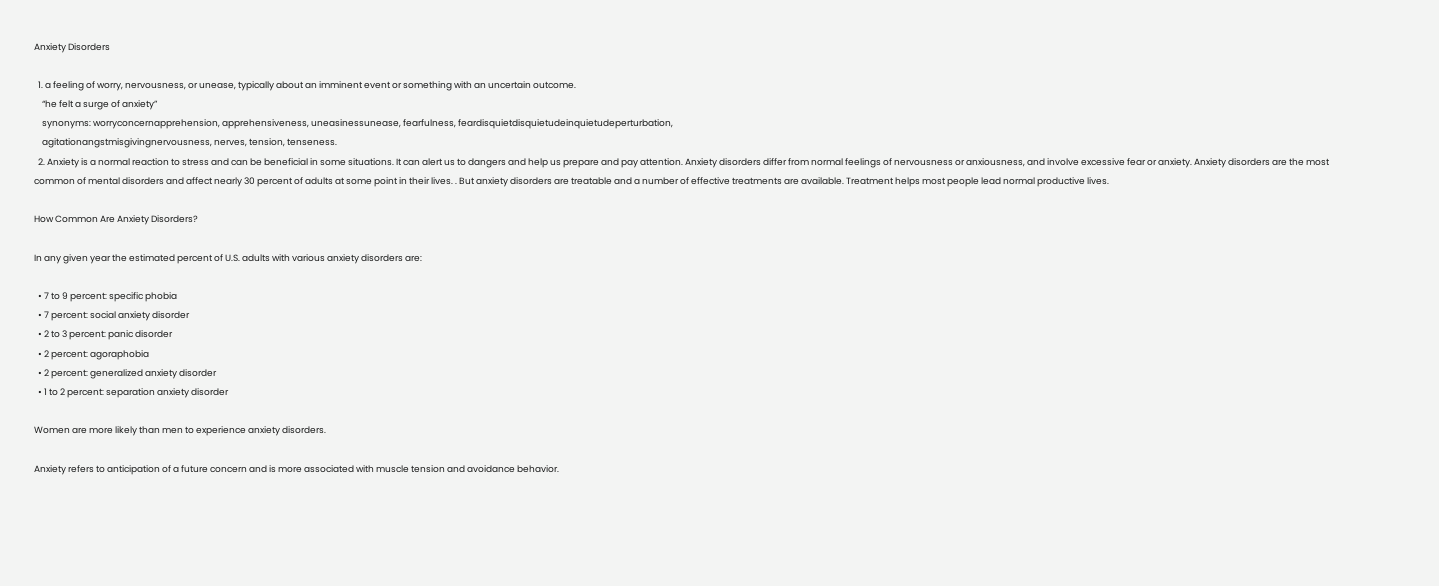Anxiety Disorders

  1. a feeling of worry, nervousness, or unease, typically about an imminent event or something with an uncertain outcome.
    “he felt a surge of anxiety”
    synonyms: worryconcernapprehension, apprehensiveness, uneasinessunease, fearfulness, feardisquietdisquietudeinquietudeperturbation,
    agitationangstmisgivingnervousness, nerves, tension, tenseness.
  2. Anxiety is a normal reaction to stress and can be beneficial in some situations. It can alert us to dangers and help us prepare and pay attention. Anxiety disorders differ from normal feelings of nervousness or anxiousness, and involve excessive fear or anxiety. Anxiety disorders are the most common of mental disorders and affect nearly 30 percent of adults at some point in their lives. . But anxiety disorders are treatable and a number of effective treatments are available. Treatment helps most people lead normal productive lives.

How Common Are Anxiety Disorders?

In any given year the estimated percent of U.S. adults with various anxiety disorders are:

  • 7 to 9 percent: specific phobia
  • 7 percent: social anxiety disorder
  • 2 to 3 percent: panic disorder
  • 2 percent: agoraphobia
  • 2 percent: generalized anxiety disorder
  • 1 to 2 percent: separation anxiety disorder

Women are more likely than men to experience anxiety disorders.

Anxiety refers to anticipation of a future concern and is more associated with muscle tension and avoidance behavior.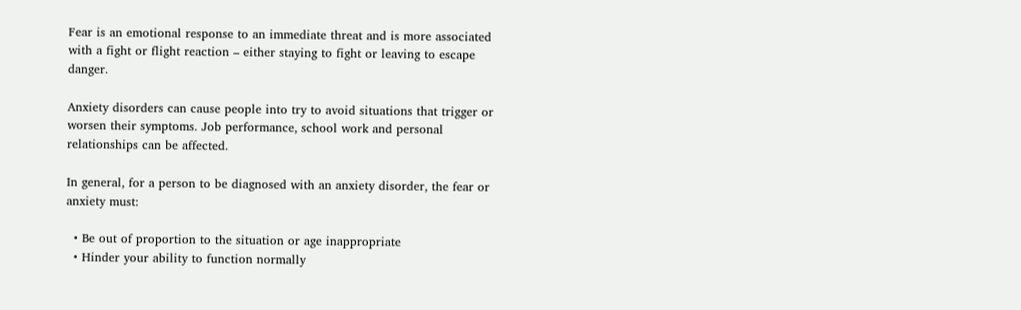Fear is an emotional response to an immediate threat and is more associated with a fight or flight reaction – either staying to fight or leaving to escape danger.

Anxiety disorders can cause people into try to avoid situations that trigger or worsen their symptoms. Job performance, school work and personal relationships can be affected.

In general, for a person to be diagnosed with an anxiety disorder, the fear or anxiety must:

  • Be out of proportion to the situation or age inappropriate
  • Hinder your ability to function normally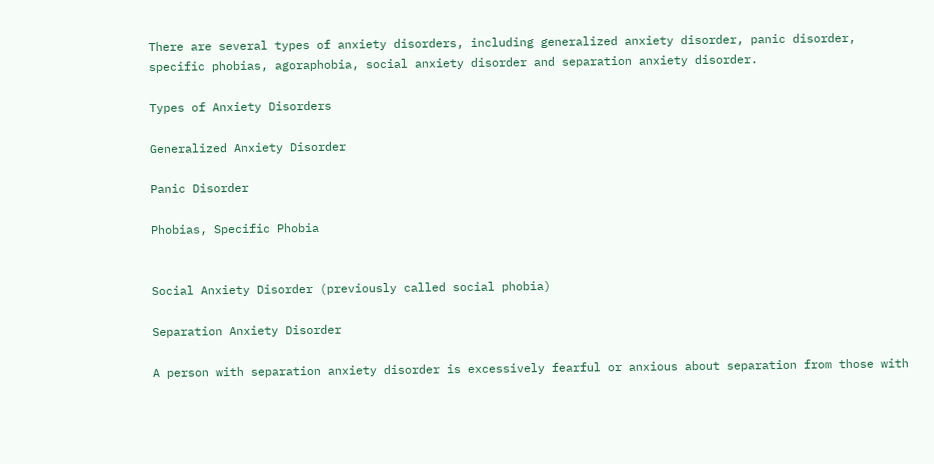There are several types of anxiety disorders, including generalized anxiety disorder, panic disorder, specific phobias, agoraphobia, social anxiety disorder and separation anxiety disorder.

Types of Anxiety Disorders

Generalized Anxiety Disorder

Panic Disorder

Phobias, Specific Phobia


Social Anxiety Disorder (previously called social phobia)

Separation Anxiety Disorder

A person with separation anxiety disorder is excessively fearful or anxious about separation from those with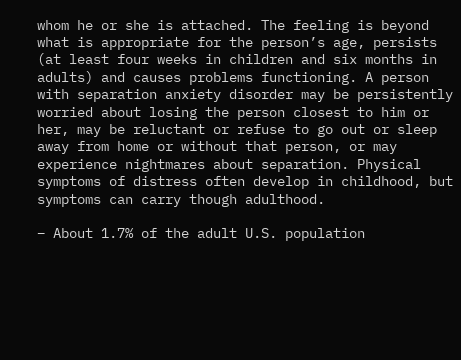whom he or she is attached. The feeling is beyond what is appropriate for the person’s age, persists (at least four weeks in children and six months in adults) and causes problems functioning. A person with separation anxiety disorder may be persistently worried about losing the person closest to him or her, may be reluctant or refuse to go out or sleep away from home or without that person, or may experience nightmares about separation. Physical symptoms of distress often develop in childhood, but symptoms can carry though adulthood.

– About 1.7% of the adult U.S. population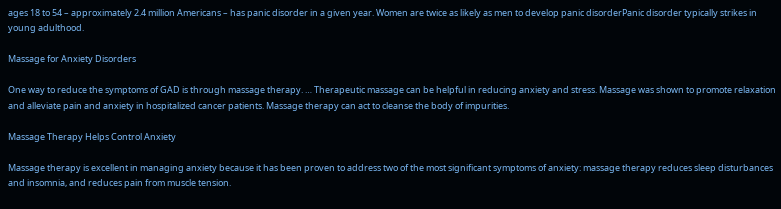ages 18 to 54 – approximately 2.4 million Americans – has panic disorder in a given year. Women are twice as likely as men to develop panic disorderPanic disorder typically strikes in young adulthood.

Massage for Anxiety Disorders

One way to reduce the symptoms of GAD is through massage therapy. … Therapeutic massage can be helpful in reducing anxiety and stress. Massage was shown to promote relaxation and alleviate pain and anxiety in hospitalized cancer patients. Massage therapy can act to cleanse the body of impurities.

Massage Therapy Helps Control Anxiety

Massage therapy is excellent in managing anxiety because it has been proven to address two of the most significant symptoms of anxiety: massage therapy reduces sleep disturbances and insomnia, and reduces pain from muscle tension.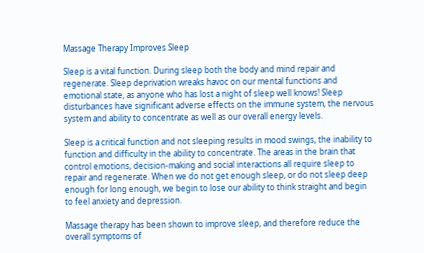Massage Therapy Improves Sleep

Sleep is a vital function. During sleep both the body and mind repair and regenerate. Sleep deprivation wreaks havoc on our mental functions and emotional state, as anyone who has lost a night of sleep well knows! Sleep disturbances have significant adverse effects on the immune system, the nervous system and ability to concentrate as well as our overall energy levels.

Sleep is a critical function and not sleeping results in mood swings, the inability to function and difficulty in the ability to concentrate. The areas in the brain that control emotions, decision-making and social interactions all require sleep to repair and regenerate. When we do not get enough sleep, or do not sleep deep enough for long enough, we begin to lose our ability to think straight and begin to feel anxiety and depression.

Massage therapy has been shown to improve sleep, and therefore reduce the overall symptoms of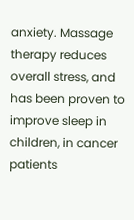anxiety. Massage therapy reduces overall stress, and has been proven to improve sleep in children, in cancer patients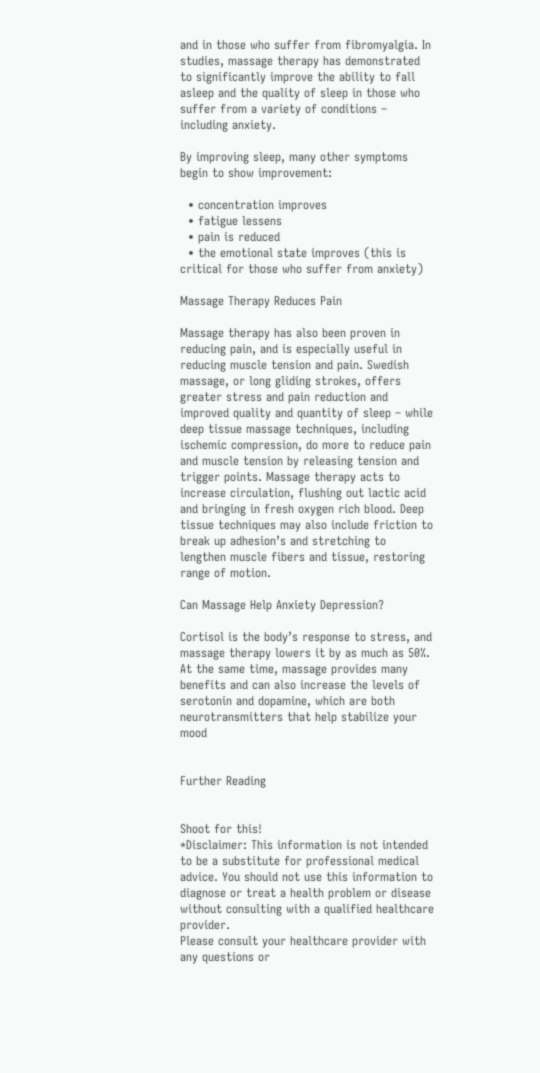and in those who suffer from fibromyalgia. In studies, massage therapy has demonstrated to significantly improve the ability to fall asleep and the quality of sleep in those who suffer from a variety of conditions – including anxiety.

By improving sleep, many other symptoms begin to show improvement:

  • concentration improves
  • fatigue lessens
  • pain is reduced
  • the emotional state improves (this is critical for those who suffer from anxiety)

Massage Therapy Reduces Pain

Massage therapy has also been proven in reducing pain, and is especially useful in reducing muscle tension and pain. Swedish massage, or long gliding strokes, offers greater stress and pain reduction and improved quality and quantity of sleep – while deep tissue massage techniques, including ischemic compression, do more to reduce pain and muscle tension by releasing tension and trigger points. Massage therapy acts to increase circulation, flushing out lactic acid and bringing in fresh oxygen rich blood. Deep tissue techniques may also include friction to break up adhesion’s and stretching to lengthen muscle fibers and tissue, restoring range of motion.

Can Massage Help Anxiety Depression?

Cortisol is the body’s response to stress, and massage therapy lowers it by as much as 50%. At the same time, massage provides many benefits and can also increase the levels of serotonin and dopamine, which are both neurotransmitters that help stabilize your mood


Further Reading


Shoot for this!
*Disclaimer: This information is not intended to be a substitute for professional medical advice. You should not use this information to diagnose or treat a health problem or disease without consulting with a qualified healthcare provider.
Please consult your healthcare provider with any questions or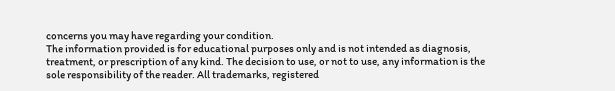concerns you may have regarding your condition.
The information provided is for educational purposes only and is not intended as diagnosis, treatment, or prescription of any kind. The decision to use, or not to use, any information is the sole responsibility of the reader. All trademarks, registered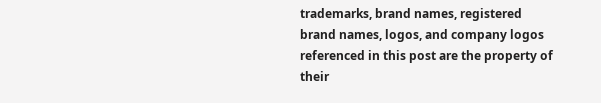trademarks, brand names, registered brand names, logos, and company logos referenced in this post are the property of their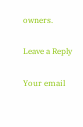owners.

Leave a Reply

Your email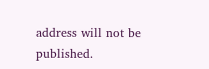address will not be published.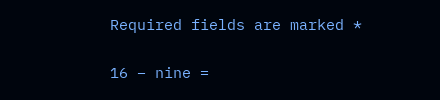Required fields are marked *

16 − nine =